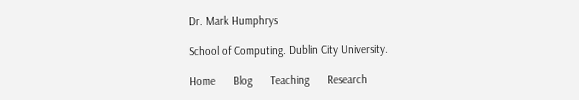Dr. Mark Humphrys

School of Computing. Dublin City University.

Home      Blog      Teaching      Research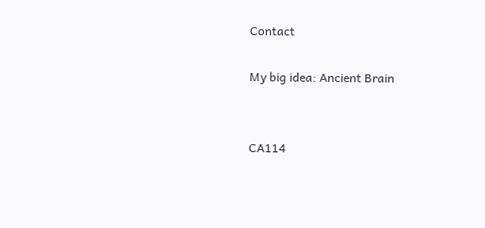Contact

My big idea: Ancient Brain


CA114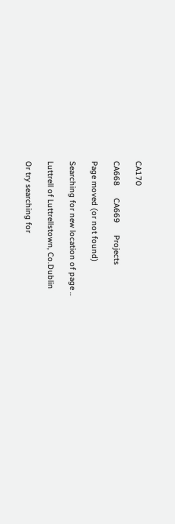CA170

CA668      CA669      Projects

Page moved (or not found)

Searching for new location of page ..

Luttrell of Luttrellstown, Co.Dublin

Or try searching for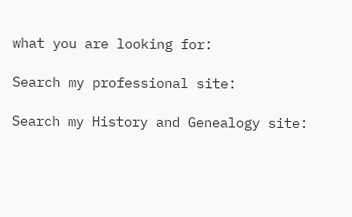what you are looking for:

Search my professional site:

Search my History and Genealogy site: